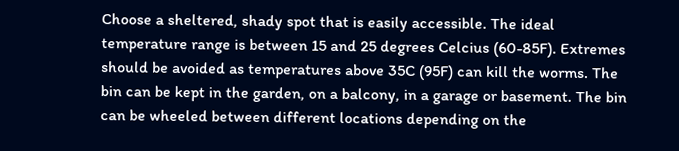Choose a sheltered, shady spot that is easily accessible. The ideal temperature range is between 15 and 25 degrees Celcius (60-85F). Extremes should be avoided as temperatures above 35C (95F) can kill the worms. The bin can be kept in the garden, on a balcony, in a garage or basement. The bin can be wheeled between different locations depending on the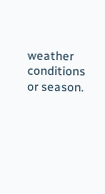weather conditions or season.